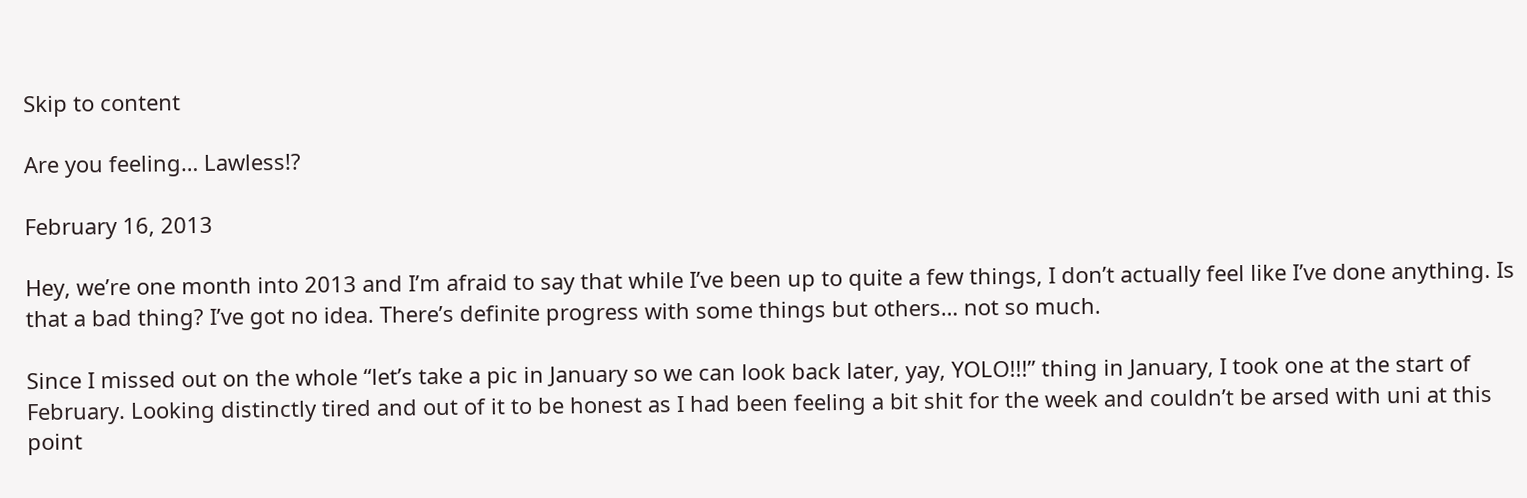Skip to content

Are you feeling… Lawless!?

February 16, 2013

Hey, we’re one month into 2013 and I’m afraid to say that while I’ve been up to quite a few things, I don’t actually feel like I’ve done anything. Is that a bad thing? I’ve got no idea. There’s definite progress with some things but others… not so much.

Since I missed out on the whole “let’s take a pic in January so we can look back later, yay, YOLO!!!” thing in January, I took one at the start of February. Looking distinctly tired and out of it to be honest as I had been feeling a bit shit for the week and couldn’t be arsed with uni at this point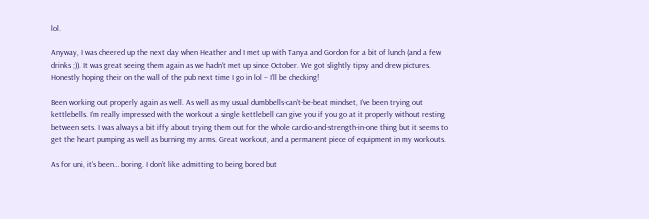lol.

Anyway, I was cheered up the next day when Heather and I met up with Tanya and Gordon for a bit of lunch (and a few drinks ;)). It was great seeing them again as we hadn’t met up since October. We got slightly tipsy and drew pictures. Honestly hoping their on the wall of the pub next time I go in lol – I’ll be checking!

Been working out properly again as well. As well as my usual dumbbells-can’t-be-beat mindset, I’ve been trying out kettlebells. I’m really impressed with the workout a single kettlebell can give you if you go at it properly without resting between sets. I was always a bit iffy about trying them out for the whole cardio-and-strength-in-one thing but it seems to get the heart pumping as well as burning my arms. Great workout, and a permanent piece of equipment in my workouts.

As for uni, it’s been… boring. I don’t like admitting to being bored but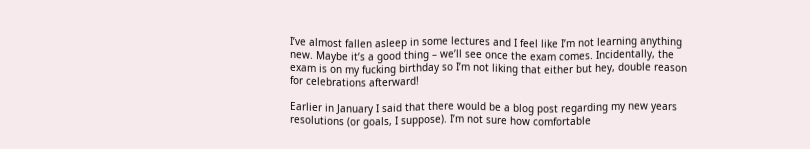I’ve almost fallen asleep in some lectures and I feel like I’m not learning anything new. Maybe it’s a good thing – we’ll see once the exam comes. Incidentally, the exam is on my fucking birthday so I’m not liking that either but hey, double reason for celebrations afterward!

Earlier in January I said that there would be a blog post regarding my new years resolutions (or goals, I suppose). I’m not sure how comfortable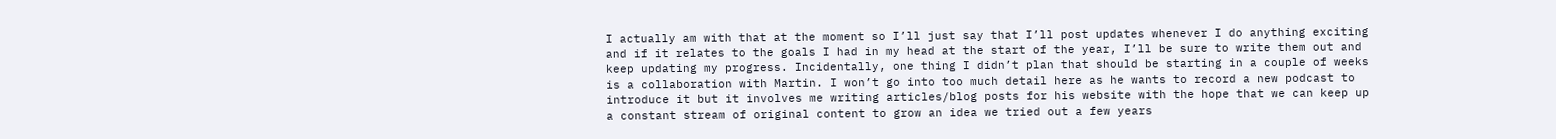I actually am with that at the moment so I’ll just say that I’ll post updates whenever I do anything exciting and if it relates to the goals I had in my head at the start of the year, I’ll be sure to write them out and keep updating my progress. Incidentally, one thing I didn’t plan that should be starting in a couple of weeks is a collaboration with Martin. I won’t go into too much detail here as he wants to record a new podcast to introduce it but it involves me writing articles/blog posts for his website with the hope that we can keep up a constant stream of original content to grow an idea we tried out a few years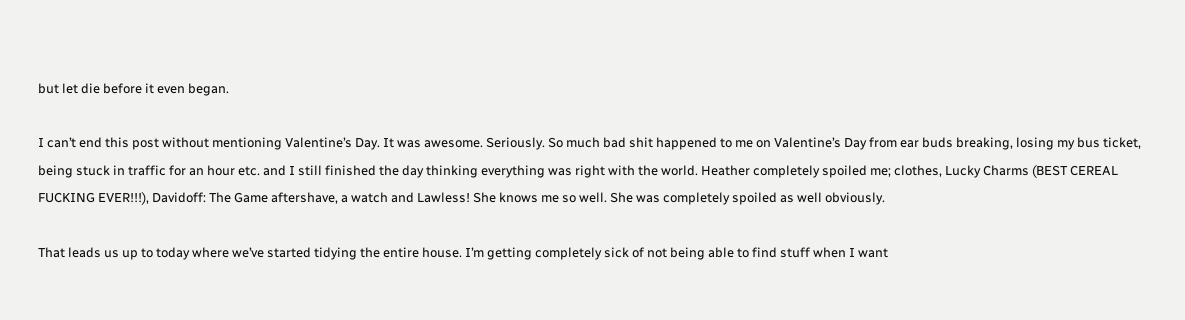but let die before it even began.

I can’t end this post without mentioning Valentine’s Day. It was awesome. Seriously. So much bad shit happened to me on Valentine’s Day from ear buds breaking, losing my bus ticket, being stuck in traffic for an hour etc. and I still finished the day thinking everything was right with the world. Heather completely spoiled me; clothes, Lucky Charms (BEST CEREAL FUCKING EVER!!!), Davidoff: The Game aftershave, a watch and Lawless! She knows me so well. She was completely spoiled as well obviously.

That leads us up to today where we’ve started tidying the entire house. I’m getting completely sick of not being able to find stuff when I want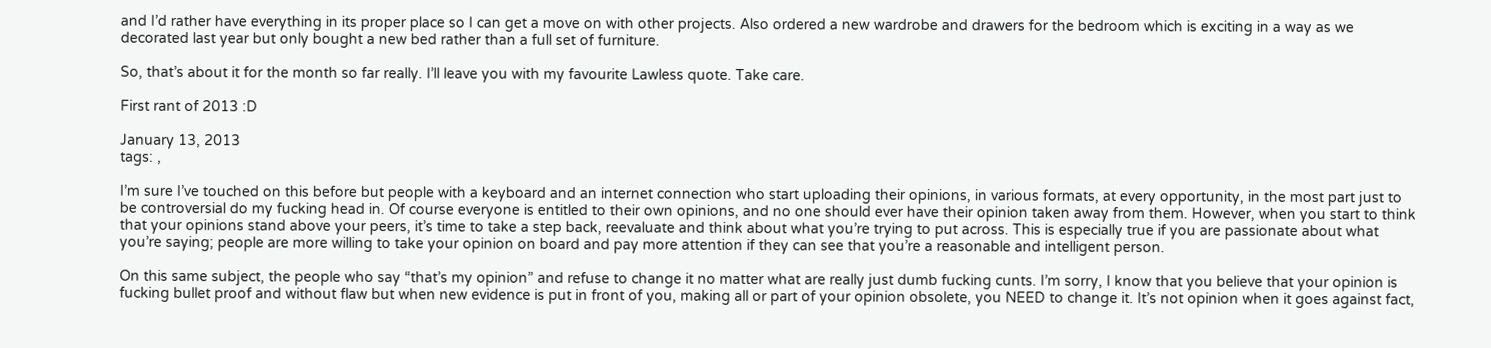and I’d rather have everything in its proper place so I can get a move on with other projects. Also ordered a new wardrobe and drawers for the bedroom which is exciting in a way as we decorated last year but only bought a new bed rather than a full set of furniture.

So, that’s about it for the month so far really. I’ll leave you with my favourite Lawless quote. Take care.

First rant of 2013 :D

January 13, 2013
tags: ,

I’m sure I’ve touched on this before but people with a keyboard and an internet connection who start uploading their opinions, in various formats, at every opportunity, in the most part just to be controversial do my fucking head in. Of course everyone is entitled to their own opinions, and no one should ever have their opinion taken away from them. However, when you start to think that your opinions stand above your peers, it’s time to take a step back, reevaluate and think about what you’re trying to put across. This is especially true if you are passionate about what you’re saying; people are more willing to take your opinion on board and pay more attention if they can see that you’re a reasonable and intelligent person.

On this same subject, the people who say “that’s my opinion” and refuse to change it no matter what are really just dumb fucking cunts. I’m sorry, I know that you believe that your opinion is fucking bullet proof and without flaw but when new evidence is put in front of you, making all or part of your opinion obsolete, you NEED to change it. It’s not opinion when it goes against fact,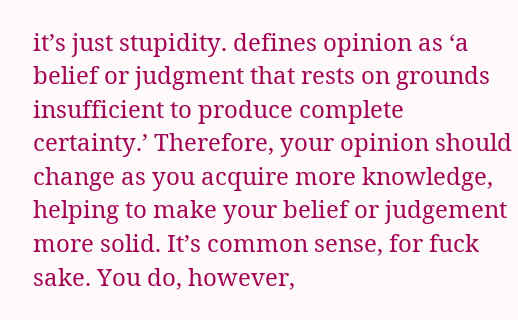it’s just stupidity. defines opinion as ‘a belief or judgment that rests on grounds insufficient to produce complete certainty.’ Therefore, your opinion should change as you acquire more knowledge, helping to make your belief or judgement more solid. It’s common sense, for fuck sake. You do, however,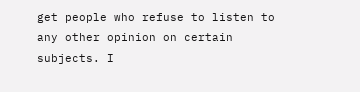get people who refuse to listen to any other opinion on certain subjects. I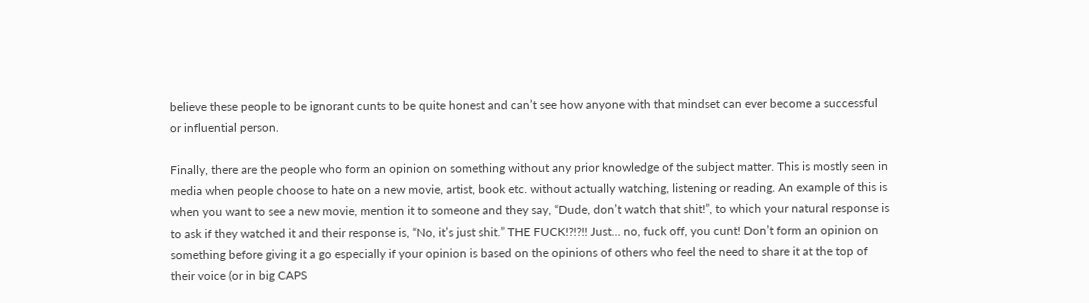believe these people to be ignorant cunts to be quite honest and can’t see how anyone with that mindset can ever become a successful or influential person.

Finally, there are the people who form an opinion on something without any prior knowledge of the subject matter. This is mostly seen in media when people choose to hate on a new movie, artist, book etc. without actually watching, listening or reading. An example of this is when you want to see a new movie, mention it to someone and they say, “Dude, don’t watch that shit!”, to which your natural response is to ask if they watched it and their response is, “No, it’s just shit.” THE FUCK!?!?!! Just… no, fuck off, you cunt! Don’t form an opinion on something before giving it a go especially if your opinion is based on the opinions of others who feel the need to share it at the top of their voice (or in big CAPS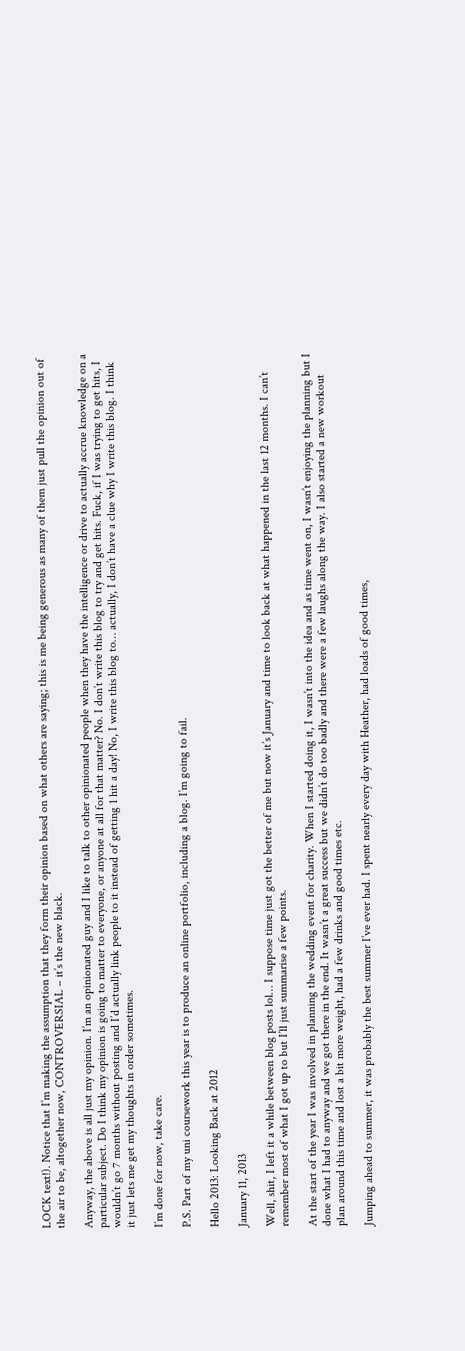LOCK text!). Notice that I’m making the assumption that they form their opinion based on what others are saying; this is me being generous as many of them just pull the opinion out of the air to be, altogether now, CONTROVERSIAL – it’s the new black.

Anyway, the above is all just my opinion. I’m an opinionated guy and I like to talk to other opinionated people when they have the intelligence or drive to actually accrue knowledge on a particular subject. Do I think my opinion is going to matter to everyone, or anyone at all for that matter? No. I don’t write this blog to try and get hits. Fuck, if I was trying to get hits, I wouldn’t go 7 months without posting and I’d actually link people to it instead of getting 1 hit a day! No, I write this blog to… actually, I don’t have a clue why I write this blog. I think it just lets me get my thoughts in order sometimes.

I’m done for now, take care.

P.S. Part of my uni coursework this year is to produce an online portfolio, including a blog. I’m going to fail.

Hello 2013: Looking Back at 2012

January 11, 2013

Well, shit, I left it a while between blog posts lol… I suppose time just got the better of me but now it’s January and time to look back at what happened in the last 12 months. I can’t remember most of what I got up to but I’ll just summarise a few points.

At the start of the year I was involved in planning the wedding event for charity. When I started doing it, I wasn’t into the idea and as time went on, I wasn’t enjoying the planning but I done what I had to anyway and we got there in the end. It wasn’t a great success but we didn’t do too badly and there were a few laughs along the way. I also started a new workout plan around this time and lost a bit more weight, had a few drinks and good times etc.

Jumping ahead to summer, it was probably the best summer I’ve ever had. I spent nearly every day with Heather, had loads of good times,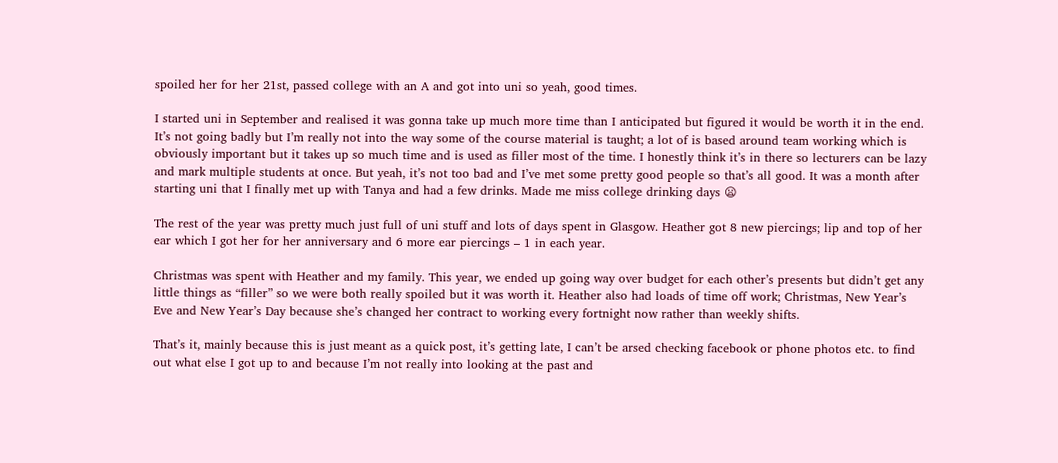spoiled her for her 21st, passed college with an A and got into uni so yeah, good times.

I started uni in September and realised it was gonna take up much more time than I anticipated but figured it would be worth it in the end. It’s not going badly but I’m really not into the way some of the course material is taught; a lot of is based around team working which is obviously important but it takes up so much time and is used as filler most of the time. I honestly think it’s in there so lecturers can be lazy and mark multiple students at once. But yeah, it’s not too bad and I’ve met some pretty good people so that’s all good. It was a month after starting uni that I finally met up with Tanya and had a few drinks. Made me miss college drinking days 😦

The rest of the year was pretty much just full of uni stuff and lots of days spent in Glasgow. Heather got 8 new piercings; lip and top of her ear which I got her for her anniversary and 6 more ear piercings – 1 in each year.

Christmas was spent with Heather and my family. This year, we ended up going way over budget for each other’s presents but didn’t get any little things as “filler” so we were both really spoiled but it was worth it. Heather also had loads of time off work; Christmas, New Year’s Eve and New Year’s Day because she’s changed her contract to working every fortnight now rather than weekly shifts.

That’s it, mainly because this is just meant as a quick post, it’s getting late, I can’t be arsed checking facebook or phone photos etc. to find out what else I got up to and because I’m not really into looking at the past and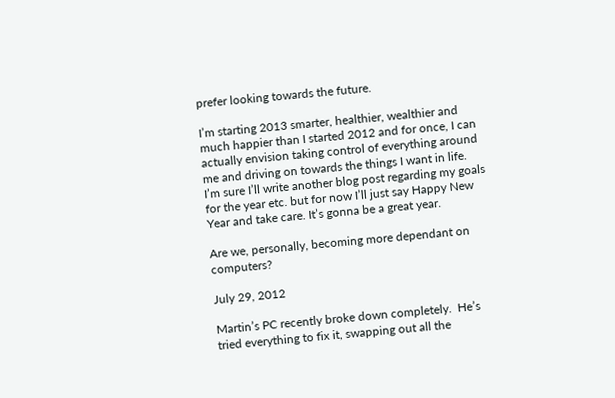prefer looking towards the future.

I’m starting 2013 smarter, healthier, wealthier and much happier than I started 2012 and for once, I can actually envision taking control of everything around me and driving on towards the things I want in life. I’m sure I’ll write another blog post regarding my goals for the year etc. but for now I’ll just say Happy New Year and take care. It’s gonna be a great year.

Are we, personally, becoming more dependant on computers?

July 29, 2012

Martin’s PC recently broke down completely.  He’s tried everything to fix it, swapping out all the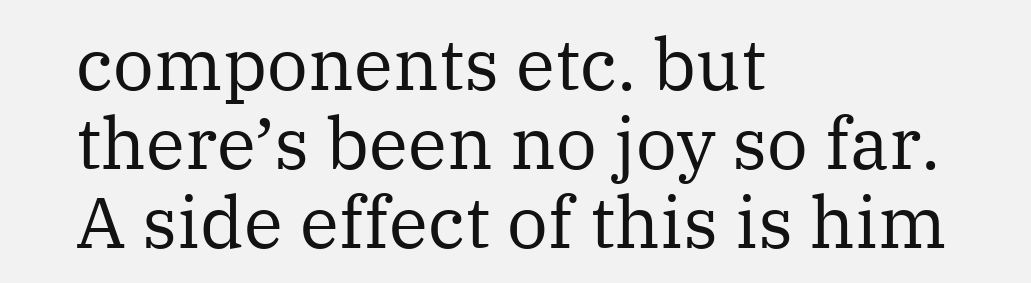components etc. but there’s been no joy so far.  A side effect of this is him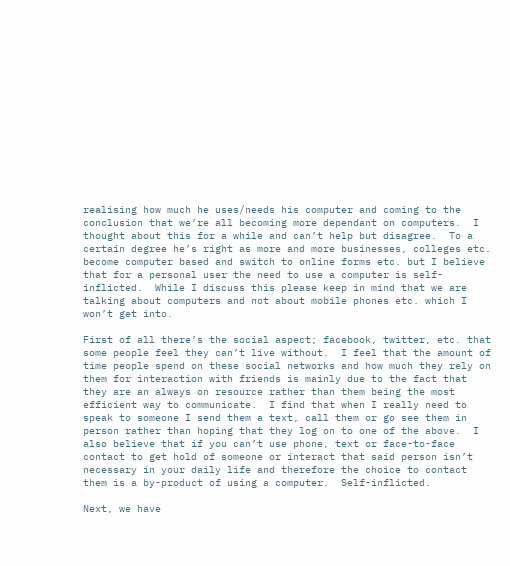realising how much he uses/needs his computer and coming to the conclusion that we’re all becoming more dependant on computers.  I thought about this for a while and can’t help but disagree.  To a certain degree he’s right as more and more businesses, colleges etc. become computer based and switch to online forms etc. but I believe that for a personal user the need to use a computer is self-inflicted.  While I discuss this please keep in mind that we are talking about computers and not about mobile phones etc. which I won’t get into.

First of all there’s the social aspect; facebook, twitter, etc. that some people feel they can’t live without.  I feel that the amount of time people spend on these social networks and how much they rely on them for interaction with friends is mainly due to the fact that they are an always on resource rather than them being the most efficient way to communicate.  I find that when I really need to speak to someone I send them a text, call them or go see them in person rather than hoping that they log on to one of the above.  I also believe that if you can’t use phone, text or face-to-face contact to get hold of someone or interact that said person isn’t necessary in your daily life and therefore the choice to contact them is a by-product of using a computer.  Self-inflicted.

Next, we have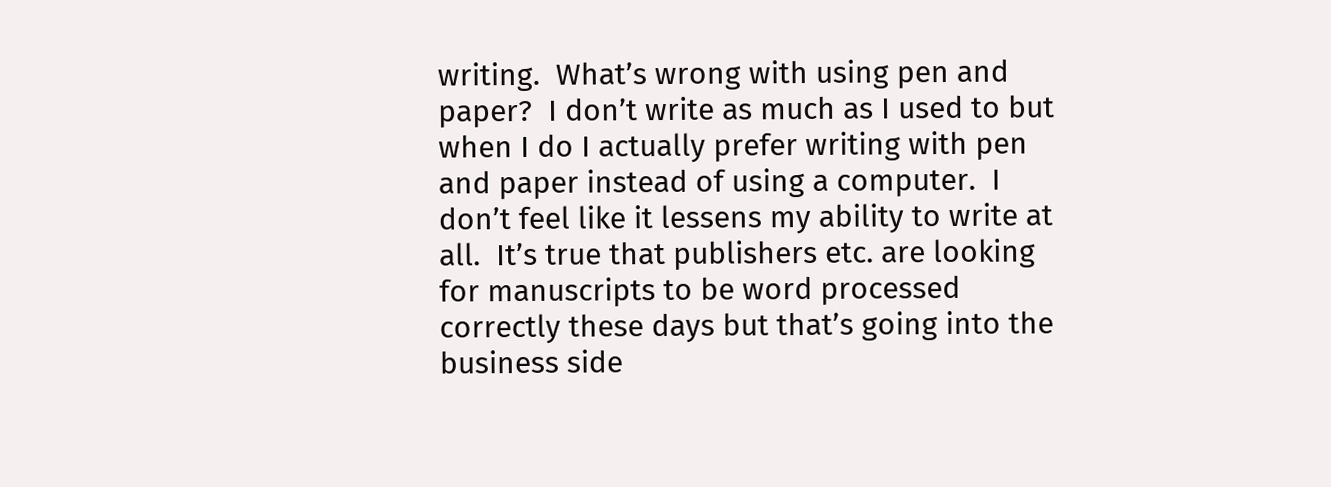writing.  What’s wrong with using pen and paper?  I don’t write as much as I used to but when I do I actually prefer writing with pen and paper instead of using a computer.  I don’t feel like it lessens my ability to write at all.  It’s true that publishers etc. are looking for manuscripts to be word processed correctly these days but that’s going into the business side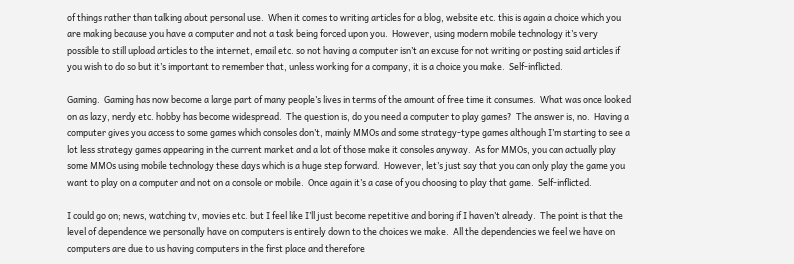of things rather than talking about personal use.  When it comes to writing articles for a blog, website etc. this is again a choice which you are making because you have a computer and not a task being forced upon you.  However, using modern mobile technology it’s very possible to still upload articles to the internet, email etc. so not having a computer isn’t an excuse for not writing or posting said articles if you wish to do so but it’s important to remember that, unless working for a company, it is a choice you make.  Self-inflicted.

Gaming.  Gaming has now become a large part of many people’s lives in terms of the amount of free time it consumes.  What was once looked on as lazy, nerdy etc. hobby has become widespread.  The question is, do you need a computer to play games?  The answer is, no.  Having a computer gives you access to some games which consoles don’t, mainly MMOs and some strategy-type games although I’m starting to see a lot less strategy games appearing in the current market and a lot of those make it consoles anyway.  As for MMOs, you can actually play some MMOs using mobile technology these days which is a huge step forward.  However, let’s just say that you can only play the game you want to play on a computer and not on a console or mobile.  Once again it’s a case of you choosing to play that game.  Self-inflicted.

I could go on; news, watching tv, movies etc. but I feel like I’ll just become repetitive and boring if I haven’t already.  The point is that the level of dependence we personally have on computers is entirely down to the choices we make.  All the dependencies we feel we have on computers are due to us having computers in the first place and therefore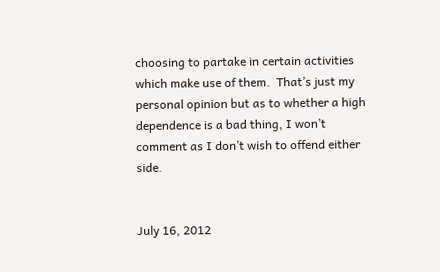choosing to partake in certain activities which make use of them.  That’s just my personal opinion but as to whether a high dependence is a bad thing, I won’t comment as I don’t wish to offend either side.


July 16, 2012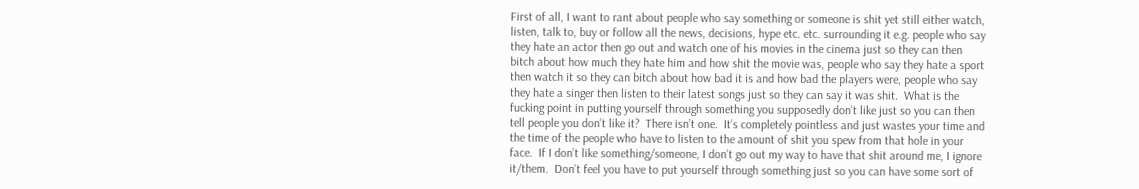First of all, I want to rant about people who say something or someone is shit yet still either watch, listen, talk to, buy or follow all the news, decisions, hype etc. etc. surrounding it e.g. people who say they hate an actor then go out and watch one of his movies in the cinema just so they can then bitch about how much they hate him and how shit the movie was, people who say they hate a sport then watch it so they can bitch about how bad it is and how bad the players were, people who say they hate a singer then listen to their latest songs just so they can say it was shit.  What is the fucking point in putting yourself through something you supposedly don’t like just so you can then tell people you don’t like it?  There isn’t one.  It’s completely pointless and just wastes your time and the time of the people who have to listen to the amount of shit you spew from that hole in your face.  If I don’t like something/someone, I don’t go out my way to have that shit around me, I ignore it/them.  Don’t feel you have to put yourself through something just so you can have some sort of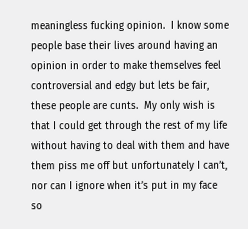meaningless fucking opinion.  I know some people base their lives around having an opinion in order to make themselves feel controversial and edgy but lets be fair, these people are cunts.  My only wish is that I could get through the rest of my life without having to deal with them and have them piss me off but unfortunately I can’t, nor can I ignore when it’s put in my face so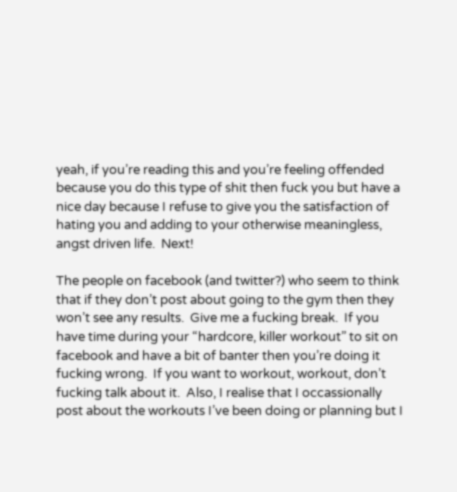yeah, if you’re reading this and you’re feeling offended because you do this type of shit then fuck you but have a nice day because I refuse to give you the satisfaction of hating you and adding to your otherwise meaningless, angst driven life.  Next!

The people on facebook (and twitter?) who seem to think that if they don’t post about going to the gym then they won’t see any results.  Give me a fucking break.  If you have time during your “hardcore, killer workout” to sit on facebook and have a bit of banter then you’re doing it fucking wrong.  If you want to workout, workout, don’t fucking talk about it.  Also, I realise that I occassionally post about the workouts I’ve been doing or planning but I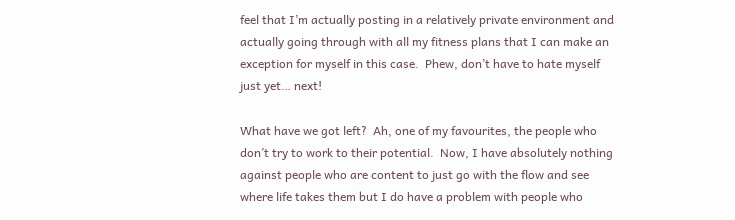feel that I’m actually posting in a relatively private environment and actually going through with all my fitness plans that I can make an exception for myself in this case.  Phew, don’t have to hate myself just yet… next!

What have we got left?  Ah, one of my favourites, the people who don’t try to work to their potential.  Now, I have absolutely nothing against people who are content to just go with the flow and see where life takes them but I do have a problem with people who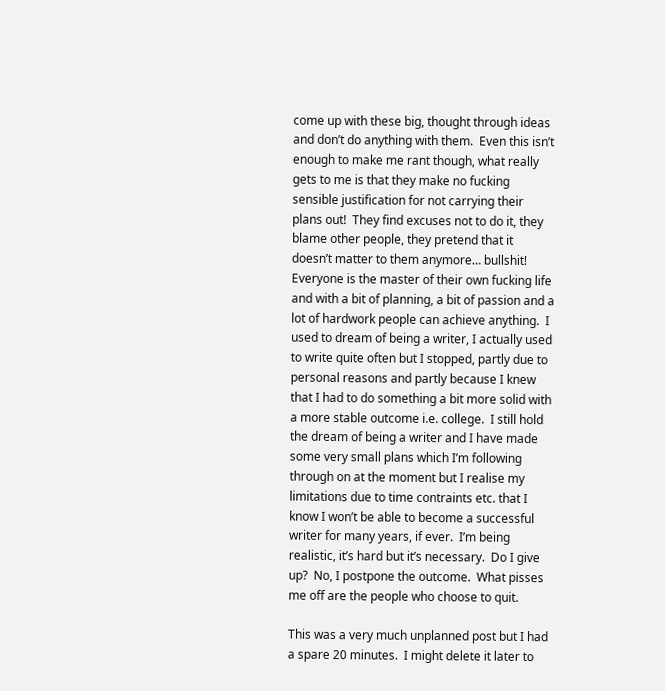come up with these big, thought through ideas and don’t do anything with them.  Even this isn’t enough to make me rant though, what really gets to me is that they make no fucking sensible justification for not carrying their plans out!  They find excuses not to do it, they blame other people, they pretend that it doesn’t matter to them anymore… bullshit!  Everyone is the master of their own fucking life and with a bit of planning, a bit of passion and a lot of hardwork people can achieve anything.  I used to dream of being a writer, I actually used to write quite often but I stopped, partly due to personal reasons and partly because I knew that I had to do something a bit more solid with a more stable outcome i.e. college.  I still hold the dream of being a writer and I have made some very small plans which I’m following through on at the moment but I realise my limitations due to time contraints etc. that I know I won’t be able to become a successful writer for many years, if ever.  I’m being realistic, it’s hard but it’s necessary.  Do I give up?  No, I postpone the outcome.  What pisses me off are the people who choose to quit.

This was a very much unplanned post but I had a spare 20 minutes.  I might delete it later to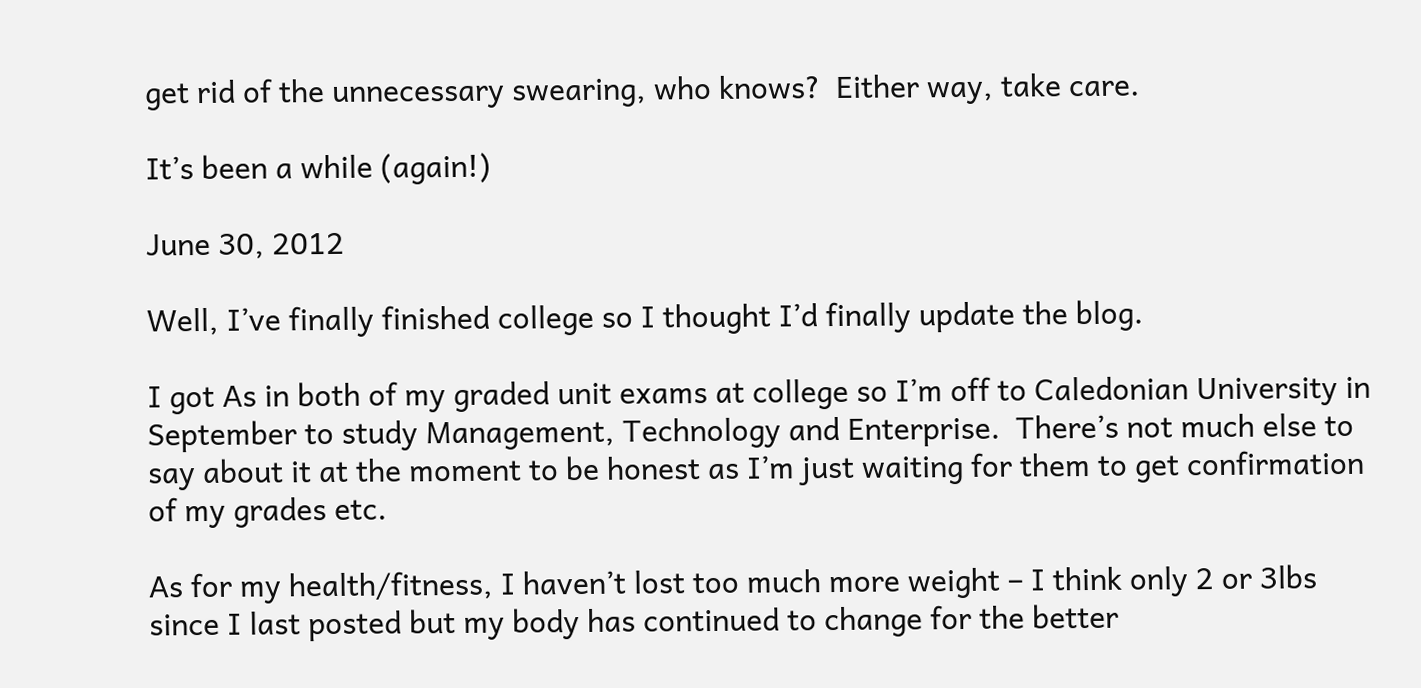get rid of the unnecessary swearing, who knows?  Either way, take care.

It’s been a while (again!)

June 30, 2012

Well, I’ve finally finished college so I thought I’d finally update the blog.

I got As in both of my graded unit exams at college so I’m off to Caledonian University in September to study Management, Technology and Enterprise.  There’s not much else to say about it at the moment to be honest as I’m just waiting for them to get confirmation of my grades etc.

As for my health/fitness, I haven’t lost too much more weight – I think only 2 or 3lbs since I last posted but my body has continued to change for the better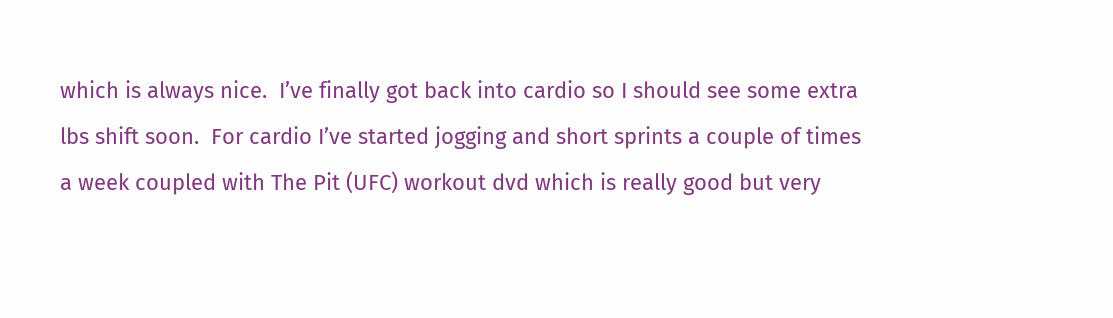which is always nice.  I’ve finally got back into cardio so I should see some extra lbs shift soon.  For cardio I’ve started jogging and short sprints a couple of times a week coupled with The Pit (UFC) workout dvd which is really good but very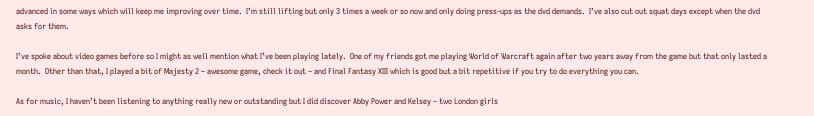advanced in some ways which will keep me improving over time.  I’m still lifting but only 3 times a week or so now and only doing press-ups as the dvd demands.  I’ve also cut out squat days except when the dvd asks for them.

I’ve spoke about video games before so I might as well mention what I’ve been playing lately.  One of my friends got me playing World of Warcraft again after two years away from the game but that only lasted a month.  Other than that, I played a bit of Majesty 2 – awesome game, check it out – and Final Fantasy XIII which is good but a bit repetitive if you try to do everything you can.

As for music, I haven’t been listening to anything really new or outstanding but I did discover Abby Power and Kelsey – two London girls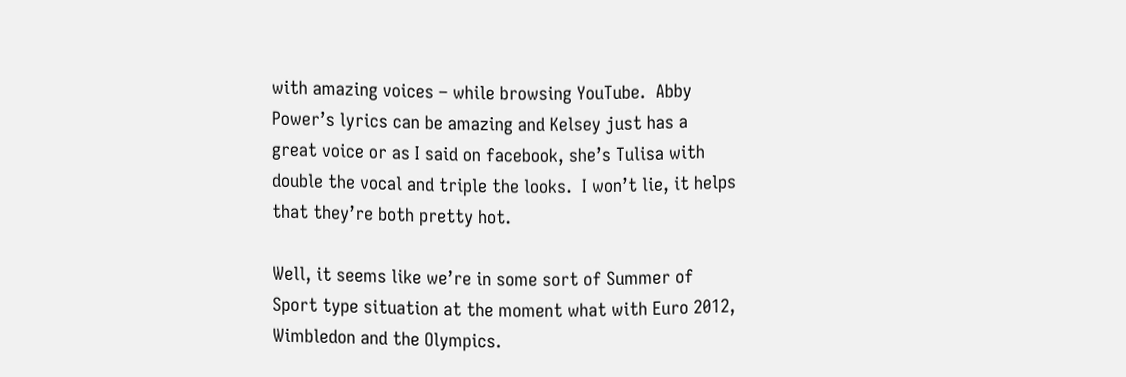with amazing voices – while browsing YouTube.  Abby Power’s lyrics can be amazing and Kelsey just has a great voice or as I said on facebook, she’s Tulisa with double the vocal and triple the looks.  I won’t lie, it helps that they’re both pretty hot.

Well, it seems like we’re in some sort of Summer of Sport type situation at the moment what with Euro 2012, Wimbledon and the Olympics.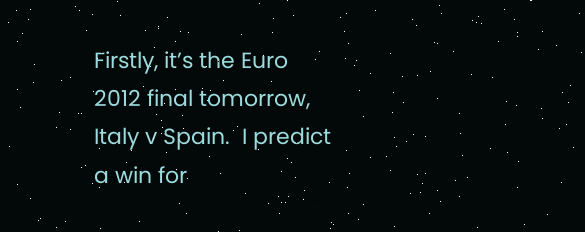Firstly, it’s the Euro 2012 final tomorrow, Italy v Spain.  I predict a win for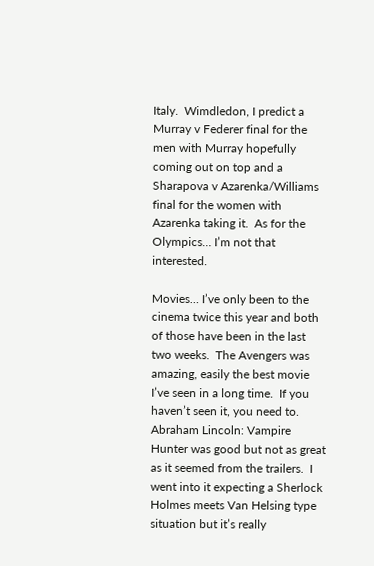Italy.  Wimdledon, I predict a Murray v Federer final for the men with Murray hopefully coming out on top and a Sharapova v Azarenka/Williams final for the women with Azarenka taking it.  As for the Olympics… I’m not that interested.

Movies… I’ve only been to the cinema twice this year and both of those have been in the last two weeks.  The Avengers was amazing, easily the best movie I’ve seen in a long time.  If you haven’t seen it, you need to.  Abraham Lincoln: Vampire Hunter was good but not as great as it seemed from the trailers.  I went into it expecting a Sherlock Holmes meets Van Helsing type situation but it’s really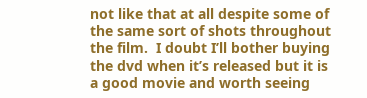not like that at all despite some of the same sort of shots throughout the film.  I doubt I’ll bother buying the dvd when it’s released but it is a good movie and worth seeing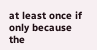at least once if only because the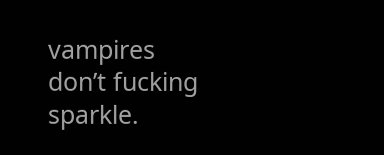vampires don’t fucking sparkle.